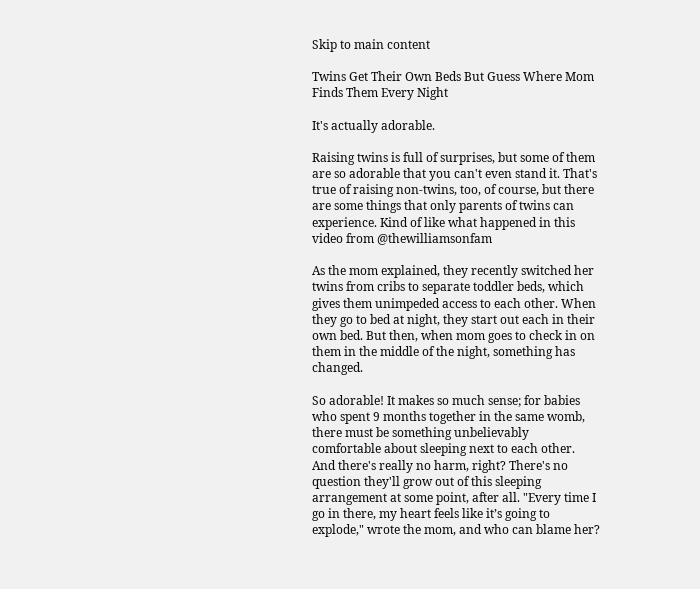Skip to main content

Twins Get Their Own Beds But Guess Where Mom Finds Them Every Night

It's actually adorable.

Raising twins is full of surprises, but some of them are so adorable that you can't even stand it. That's true of raising non-twins, too, of course, but there are some things that only parents of twins can experience. Kind of like what happened in this video from @thewilliamsonfam

As the mom explained, they recently switched her twins from cribs to separate toddler beds, which gives them unimpeded access to each other. When they go to bed at night, they start out each in their own bed. But then, when mom goes to check in on them in the middle of the night, something has changed.

So adorable! It makes so much sense; for babies who spent 9 months together in the same womb, there must be something unbelievably comfortable about sleeping next to each other. And there's really no harm, right? There's no question they'll grow out of this sleeping arrangement at some point, after all. "Every time I go in there, my heart feels like it’s going to explode," wrote the mom, and who can blame her?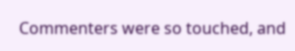Commenters were so touched, and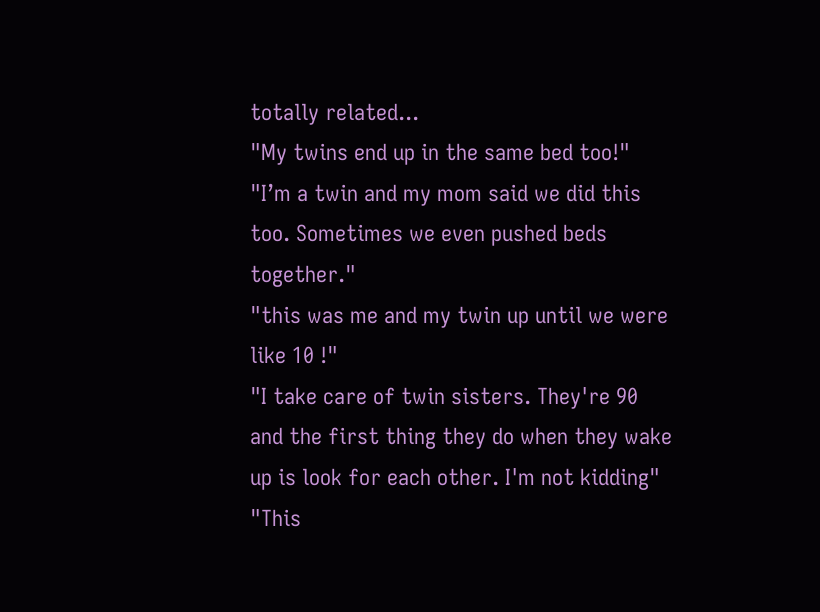totally related...
"My twins end up in the same bed too!"
"I’m a twin and my mom said we did this too. Sometimes we even pushed beds together."
"this was me and my twin up until we were like 10 !"
"I take care of twin sisters. They're 90 and the first thing they do when they wake up is look for each other. I'm not kidding"
"This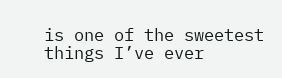is one of the sweetest things I’ve ever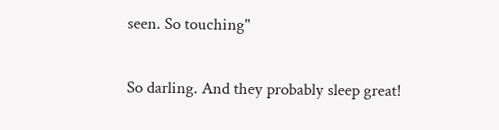seen. So touching"

So darling. And they probably sleep great!